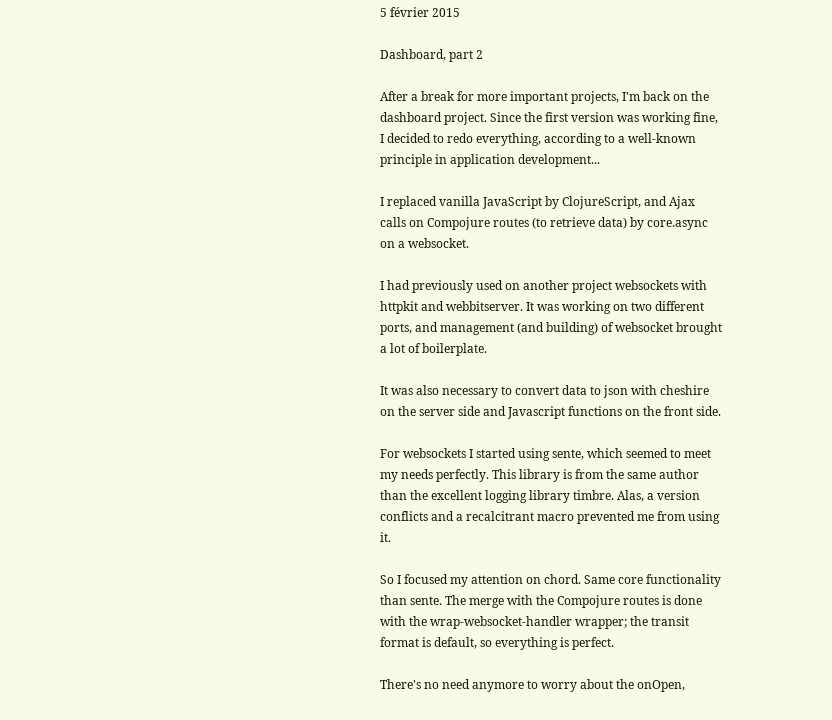5 février 2015

Dashboard, part 2

After a break for more important projects, I'm back on the dashboard project. Since the first version was working fine, I decided to redo everything, according to a well-known principle in application development...

I replaced vanilla JavaScript by ClojureScript, and Ajax calls on Compojure routes (to retrieve data) by core.async on a websocket.

I had previously used on another project websockets with httpkit and webbitserver. It was working on two different ports, and management (and building) of websocket brought a lot of boilerplate.

It was also necessary to convert data to json with cheshire on the server side and Javascript functions on the front side.

For websockets I started using sente, which seemed to meet my needs perfectly. This library is from the same author than the excellent logging library timbre. Alas, a version conflicts and a recalcitrant macro prevented me from using it.

So I focused my attention on chord. Same core functionality than sente. The merge with the Compojure routes is done with the wrap-websocket-handler wrapper; the transit format is default, so everything is perfect.

There's no need anymore to worry about the onOpen,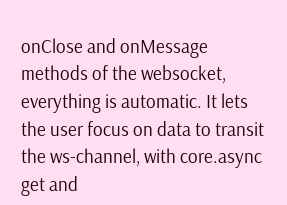onClose and onMessage methods of the websocket, everything is automatic. It lets the user focus on data to transit the ws-channel, with core.async get and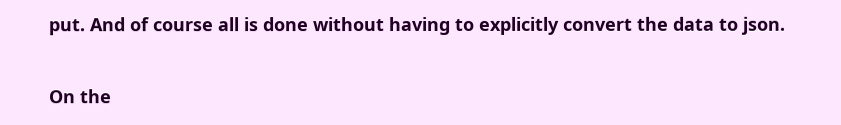put. And of course all is done without having to explicitly convert the data to json.

On the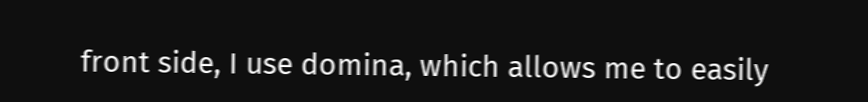front side, I use domina, which allows me to easily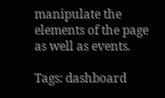manipulate the elements of the page as well as events.

Tags: dashboard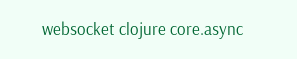websocket clojure core.async